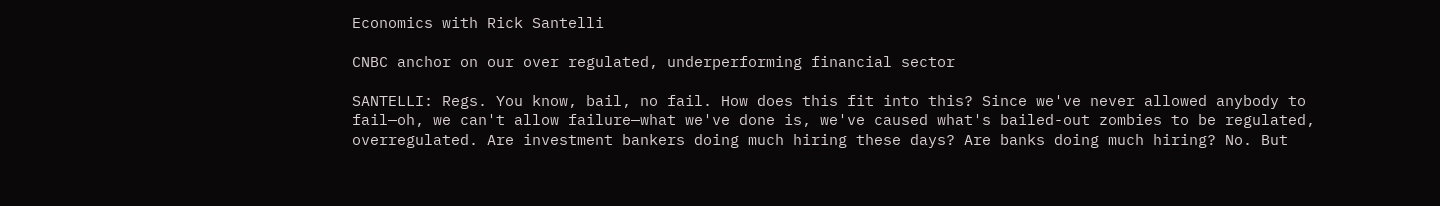Economics with Rick Santelli

CNBC anchor on our over regulated, underperforming financial sector

SANTELLI: Regs. You know, bail, no fail. How does this fit into this? Since we've never allowed anybody to fail—oh, we can't allow failure—what we've done is, we've caused what's bailed-out zombies to be regulated, overregulated. Are investment bankers doing much hiring these days? Are banks doing much hiring? No. But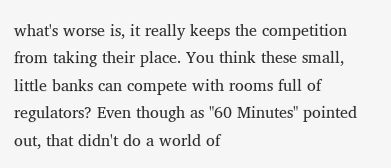what's worse is, it really keeps the competition from taking their place. You think these small, little banks can compete with rooms full of regulators? Even though as "60 Minutes" pointed out, that didn't do a world of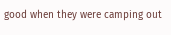good when they were camping out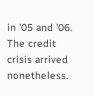in '05 and '06. The credit crisis arrived nonetheless.